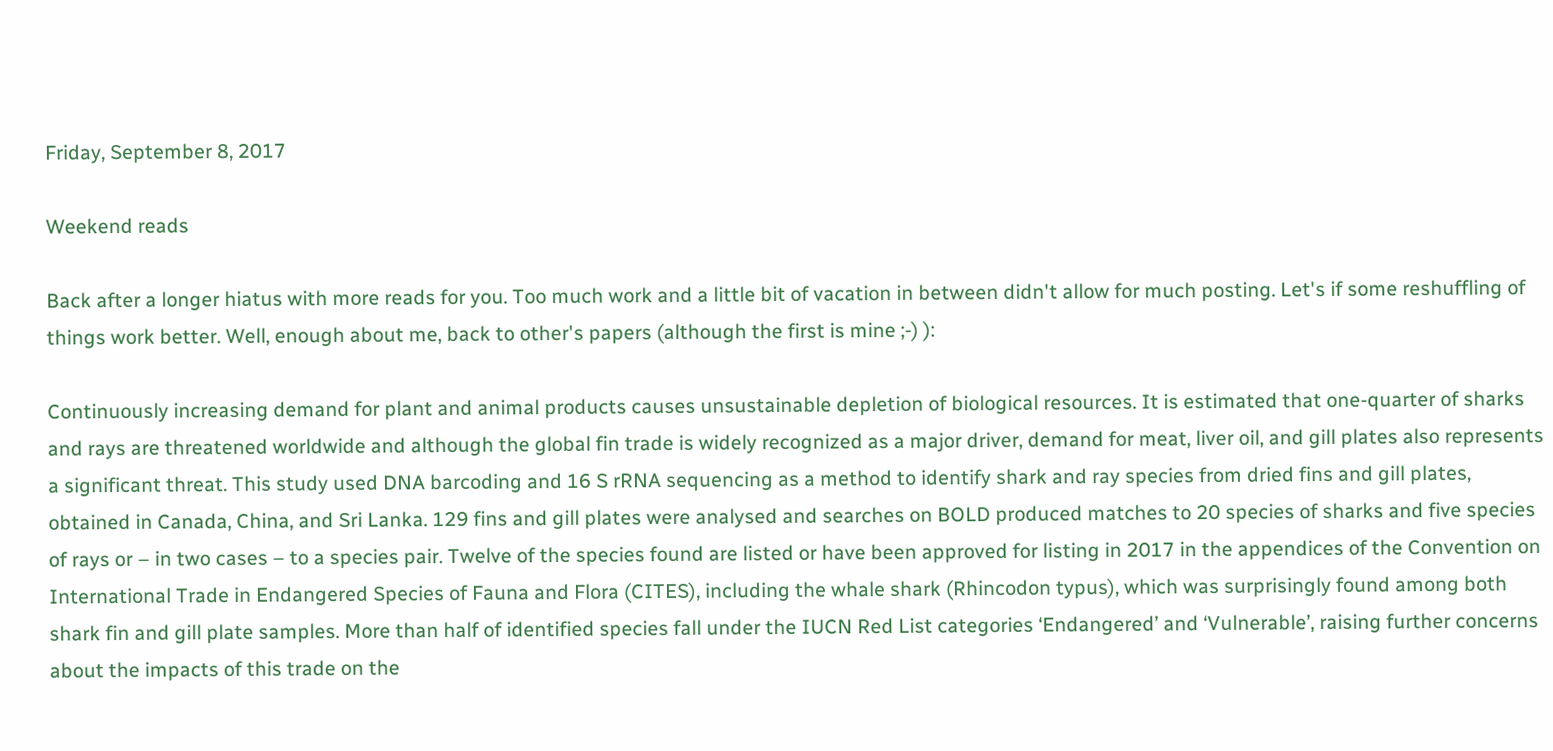Friday, September 8, 2017

Weekend reads

Back after a longer hiatus with more reads for you. Too much work and a little bit of vacation in between didn't allow for much posting. Let's if some reshuffling of things work better. Well, enough about me, back to other's papers (although the first is mine ;-) ):

Continuously increasing demand for plant and animal products causes unsustainable depletion of biological resources. It is estimated that one-quarter of sharks and rays are threatened worldwide and although the global fin trade is widely recognized as a major driver, demand for meat, liver oil, and gill plates also represents a significant threat. This study used DNA barcoding and 16 S rRNA sequencing as a method to identify shark and ray species from dried fins and gill plates, obtained in Canada, China, and Sri Lanka. 129 fins and gill plates were analysed and searches on BOLD produced matches to 20 species of sharks and five species of rays or – in two cases – to a species pair. Twelve of the species found are listed or have been approved for listing in 2017 in the appendices of the Convention on International Trade in Endangered Species of Fauna and Flora (CITES), including the whale shark (Rhincodon typus), which was surprisingly found among both shark fin and gill plate samples. More than half of identified species fall under the IUCN Red List categories ‘Endangered’ and ‘Vulnerable’, raising further concerns about the impacts of this trade on the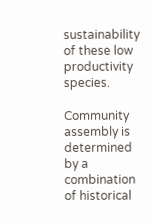sustainability of these low productivity species.

Community assembly is determined by a combination of historical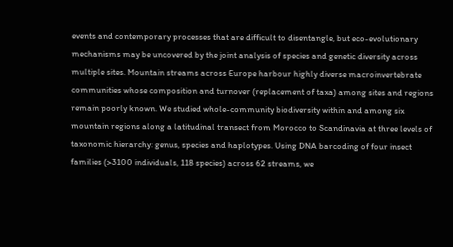events and contemporary processes that are difficult to disentangle, but eco-evolutionary mechanisms may be uncovered by the joint analysis of species and genetic diversity across multiple sites. Mountain streams across Europe harbour highly diverse macroinvertebrate communities whose composition and turnover (replacement of taxa) among sites and regions remain poorly known. We studied whole-community biodiversity within and among six mountain regions along a latitudinal transect from Morocco to Scandinavia at three levels of taxonomic hierarchy: genus, species and haplotypes. Using DNA barcoding of four insect families (>3100 individuals, 118 species) across 62 streams, we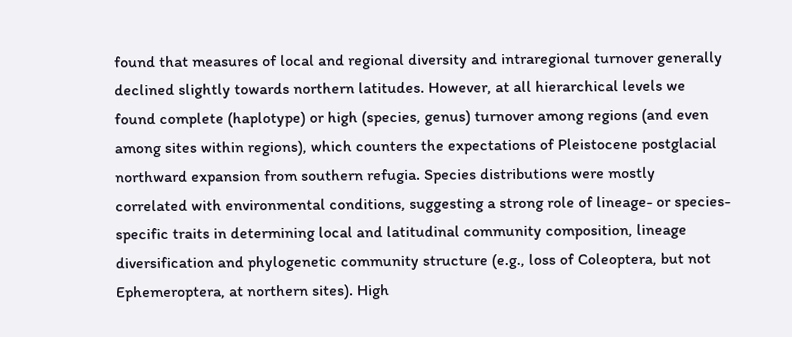found that measures of local and regional diversity and intraregional turnover generally declined slightly towards northern latitudes. However, at all hierarchical levels we found complete (haplotype) or high (species, genus) turnover among regions (and even among sites within regions), which counters the expectations of Pleistocene postglacial northward expansion from southern refugia. Species distributions were mostly correlated with environmental conditions, suggesting a strong role of lineage- or species-specific traits in determining local and latitudinal community composition, lineage diversification and phylogenetic community structure (e.g., loss of Coleoptera, but not Ephemeroptera, at northern sites). High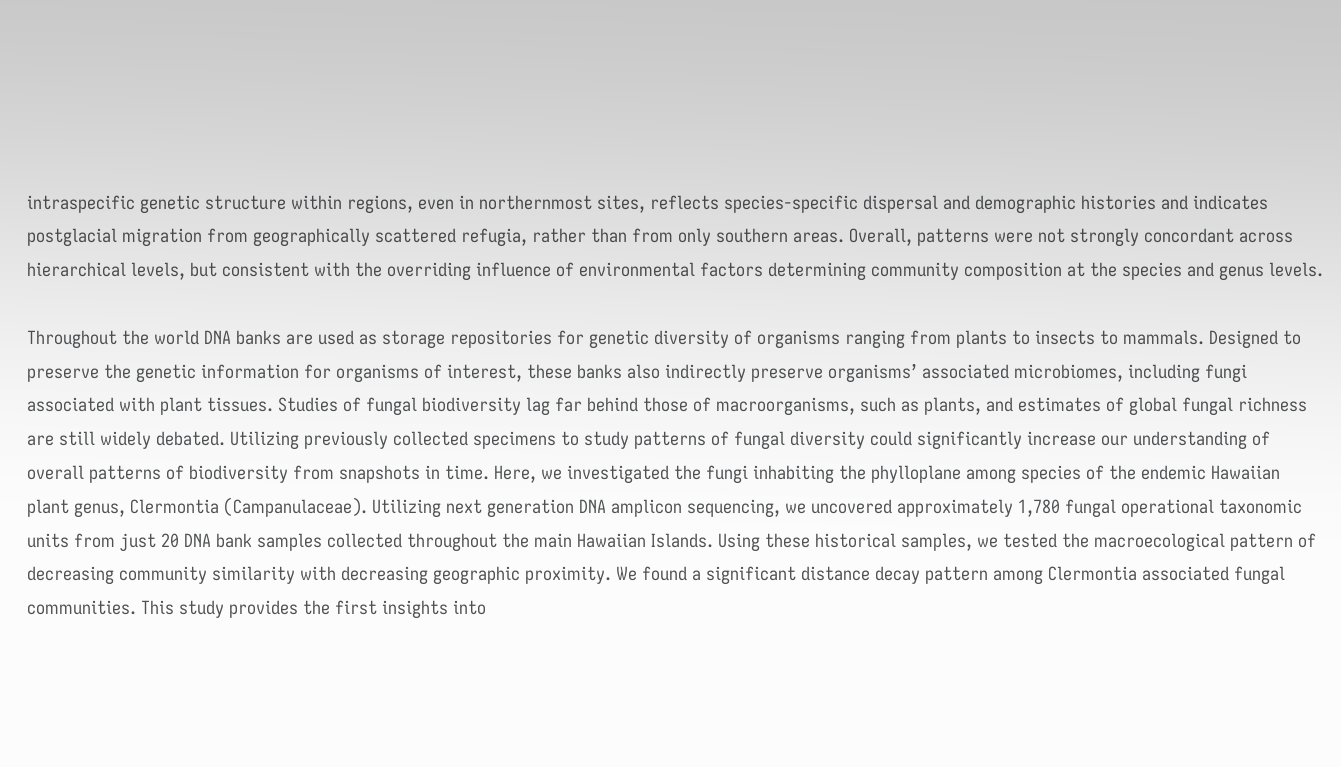intraspecific genetic structure within regions, even in northernmost sites, reflects species-specific dispersal and demographic histories and indicates postglacial migration from geographically scattered refugia, rather than from only southern areas. Overall, patterns were not strongly concordant across hierarchical levels, but consistent with the overriding influence of environmental factors determining community composition at the species and genus levels.

Throughout the world DNA banks are used as storage repositories for genetic diversity of organisms ranging from plants to insects to mammals. Designed to preserve the genetic information for organisms of interest, these banks also indirectly preserve organisms’ associated microbiomes, including fungi associated with plant tissues. Studies of fungal biodiversity lag far behind those of macroorganisms, such as plants, and estimates of global fungal richness are still widely debated. Utilizing previously collected specimens to study patterns of fungal diversity could significantly increase our understanding of overall patterns of biodiversity from snapshots in time. Here, we investigated the fungi inhabiting the phylloplane among species of the endemic Hawaiian plant genus, Clermontia (Campanulaceae). Utilizing next generation DNA amplicon sequencing, we uncovered approximately 1,780 fungal operational taxonomic units from just 20 DNA bank samples collected throughout the main Hawaiian Islands. Using these historical samples, we tested the macroecological pattern of decreasing community similarity with decreasing geographic proximity. We found a significant distance decay pattern among Clermontia associated fungal communities. This study provides the first insights into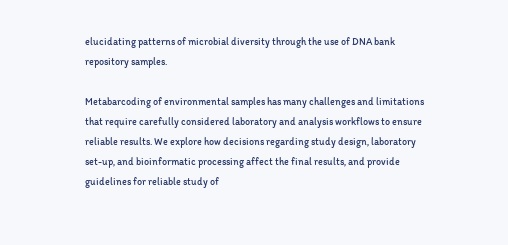elucidating patterns of microbial diversity through the use of DNA bank repository samples.

Metabarcoding of environmental samples has many challenges and limitations that require carefully considered laboratory and analysis workflows to ensure reliable results. We explore how decisions regarding study design, laboratory set-up, and bioinformatic processing affect the final results, and provide guidelines for reliable study of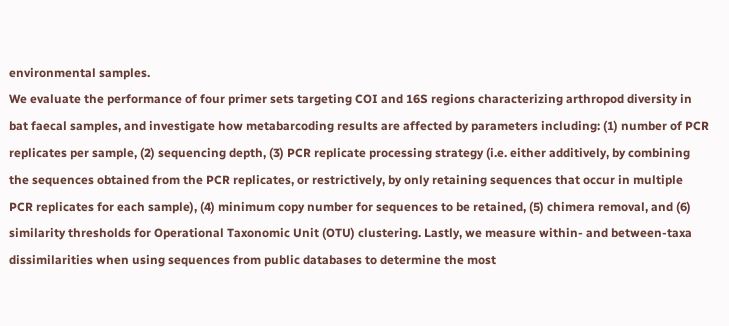environmental samples.
We evaluate the performance of four primer sets targeting COI and 16S regions characterizing arthropod diversity in bat faecal samples, and investigate how metabarcoding results are affected by parameters including: (1) number of PCR replicates per sample, (2) sequencing depth, (3) PCR replicate processing strategy (i.e. either additively, by combining the sequences obtained from the PCR replicates, or restrictively, by only retaining sequences that occur in multiple PCR replicates for each sample), (4) minimum copy number for sequences to be retained, (5) chimera removal, and (6) similarity thresholds for Operational Taxonomic Unit (OTU) clustering. Lastly, we measure within- and between-taxa dissimilarities when using sequences from public databases to determine the most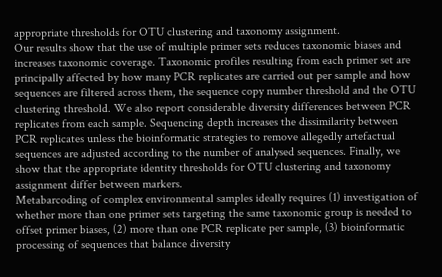appropriate thresholds for OTU clustering and taxonomy assignment.
Our results show that the use of multiple primer sets reduces taxonomic biases and increases taxonomic coverage. Taxonomic profiles resulting from each primer set are principally affected by how many PCR replicates are carried out per sample and how sequences are filtered across them, the sequence copy number threshold and the OTU clustering threshold. We also report considerable diversity differences between PCR replicates from each sample. Sequencing depth increases the dissimilarity between PCR replicates unless the bioinformatic strategies to remove allegedly artefactual sequences are adjusted according to the number of analysed sequences. Finally, we show that the appropriate identity thresholds for OTU clustering and taxonomy assignment differ between markers.
Metabarcoding of complex environmental samples ideally requires (1) investigation of whether more than one primer sets targeting the same taxonomic group is needed to offset primer biases, (2) more than one PCR replicate per sample, (3) bioinformatic processing of sequences that balance diversity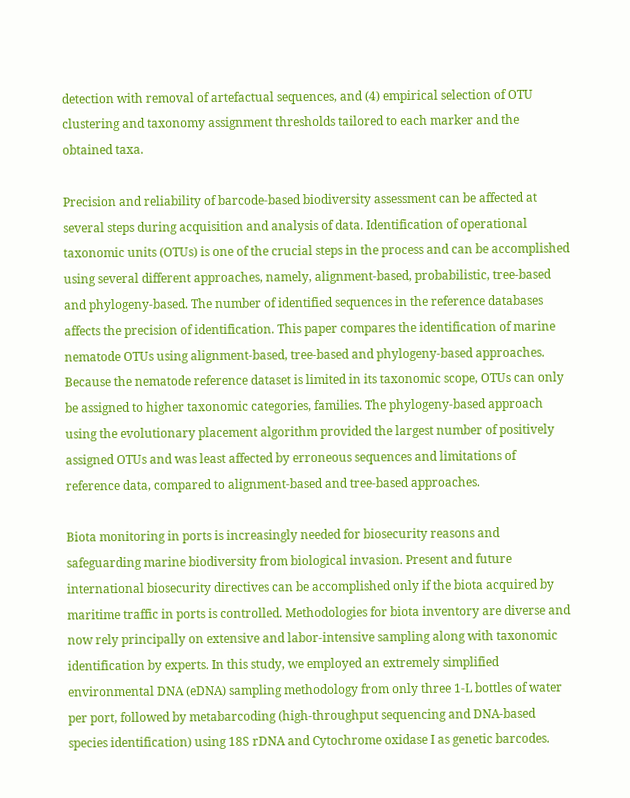detection with removal of artefactual sequences, and (4) empirical selection of OTU clustering and taxonomy assignment thresholds tailored to each marker and the obtained taxa.

Precision and reliability of barcode-based biodiversity assessment can be affected at several steps during acquisition and analysis of data. Identification of operational taxonomic units (OTUs) is one of the crucial steps in the process and can be accomplished using several different approaches, namely, alignment-based, probabilistic, tree-based and phylogeny-based. The number of identified sequences in the reference databases affects the precision of identification. This paper compares the identification of marine nematode OTUs using alignment-based, tree-based and phylogeny-based approaches. Because the nematode reference dataset is limited in its taxonomic scope, OTUs can only be assigned to higher taxonomic categories, families. The phylogeny-based approach using the evolutionary placement algorithm provided the largest number of positively assigned OTUs and was least affected by erroneous sequences and limitations of reference data, compared to alignment-based and tree-based approaches.

Biota monitoring in ports is increasingly needed for biosecurity reasons and safeguarding marine biodiversity from biological invasion. Present and future international biosecurity directives can be accomplished only if the biota acquired by maritime traffic in ports is controlled. Methodologies for biota inventory are diverse and now rely principally on extensive and labor-intensive sampling along with taxonomic identification by experts. In this study, we employed an extremely simplified environmental DNA (eDNA) sampling methodology from only three 1-L bottles of water per port, followed by metabarcoding (high-throughput sequencing and DNA-based species identification) using 18S rDNA and Cytochrome oxidase I as genetic barcodes.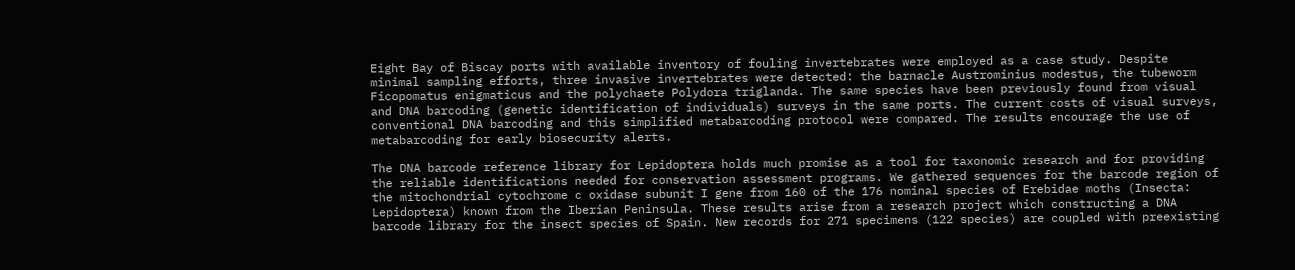Eight Bay of Biscay ports with available inventory of fouling invertebrates were employed as a case study. Despite minimal sampling efforts, three invasive invertebrates were detected: the barnacle Austrominius modestus, the tubeworm Ficopomatus enigmaticus and the polychaete Polydora triglanda. The same species have been previously found from visual and DNA barcoding (genetic identification of individuals) surveys in the same ports. The current costs of visual surveys, conventional DNA barcoding and this simplified metabarcoding protocol were compared. The results encourage the use of metabarcoding for early biosecurity alerts.

The DNA barcode reference library for Lepidoptera holds much promise as a tool for taxonomic research and for providing the reliable identifications needed for conservation assessment programs. We gathered sequences for the barcode region of the mitochondrial cytochrome c oxidase subunit I gene from 160 of the 176 nominal species of Erebidae moths (Insecta: Lepidoptera) known from the Iberian Peninsula. These results arise from a research project which constructing a DNA barcode library for the insect species of Spain. New records for 271 specimens (122 species) are coupled with preexisting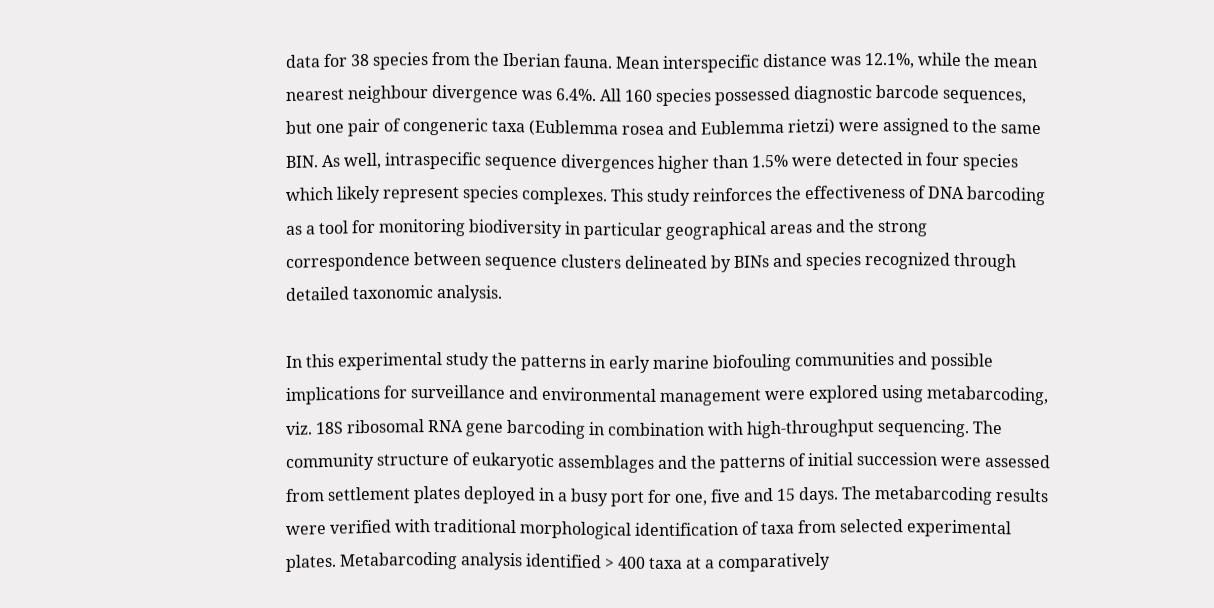data for 38 species from the Iberian fauna. Mean interspecific distance was 12.1%, while the mean nearest neighbour divergence was 6.4%. All 160 species possessed diagnostic barcode sequences, but one pair of congeneric taxa (Eublemma rosea and Eublemma rietzi) were assigned to the same BIN. As well, intraspecific sequence divergences higher than 1.5% were detected in four species which likely represent species complexes. This study reinforces the effectiveness of DNA barcoding as a tool for monitoring biodiversity in particular geographical areas and the strong correspondence between sequence clusters delineated by BINs and species recognized through detailed taxonomic analysis.

In this experimental study the patterns in early marine biofouling communities and possible implications for surveillance and environmental management were explored using metabarcoding, viz. 18S ribosomal RNA gene barcoding in combination with high-throughput sequencing. The community structure of eukaryotic assemblages and the patterns of initial succession were assessed from settlement plates deployed in a busy port for one, five and 15 days. The metabarcoding results were verified with traditional morphological identification of taxa from selected experimental plates. Metabarcoding analysis identified > 400 taxa at a comparatively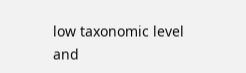low taxonomic level and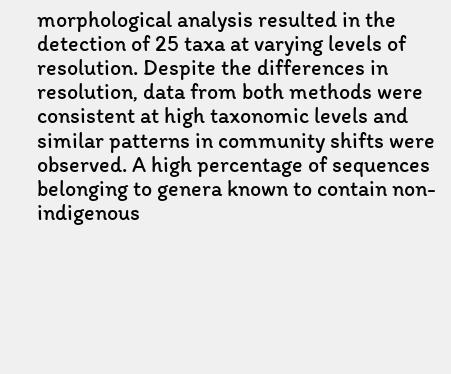morphological analysis resulted in the detection of 25 taxa at varying levels of resolution. Despite the differences in resolution, data from both methods were consistent at high taxonomic levels and similar patterns in community shifts were observed. A high percentage of sequences belonging to genera known to contain non-indigenous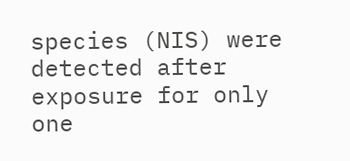species (NIS) were detected after exposure for only one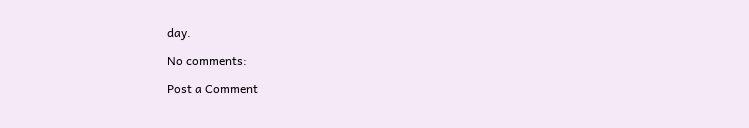day.

No comments:

Post a Comment